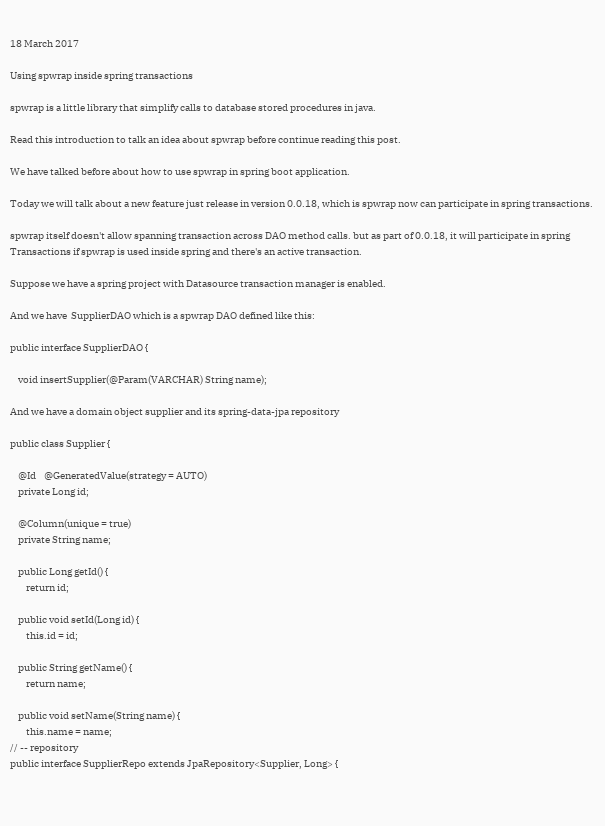18 March 2017

Using spwrap inside spring transactions

spwrap is a little library that simplify calls to database stored procedures in java.

Read this introduction to talk an idea about spwrap before continue reading this post.

We have talked before about how to use spwrap in spring boot application.

Today we will talk about a new feature just release in version 0.0.18, which is spwrap now can participate in spring transactions.

spwrap itself doesn't allow spanning transaction across DAO method calls. but as part of 0.0.18, it will participate in spring Transactions if spwrap is used inside spring and there's an active transaction.

Suppose we have a spring project with Datasource transaction manager is enabled.

And we have  SupplierDAO which is a spwrap DAO defined like this:

public interface SupplierDAO {

    void insertSupplier(@Param(VARCHAR) String name);

And we have a domain object supplier and its spring-data-jpa repository

public class Supplier {

    @Id    @GeneratedValue(strategy = AUTO)
    private Long id;

    @Column(unique = true)
    private String name;

    public Long getId() {
        return id;

    public void setId(Long id) {
        this.id = id;

    public String getName() {
        return name;

    public void setName(String name) {
        this.name = name;
// -- repository
public interface SupplierRepo extends JpaRepository<Supplier, Long> {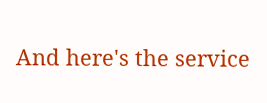And here's the service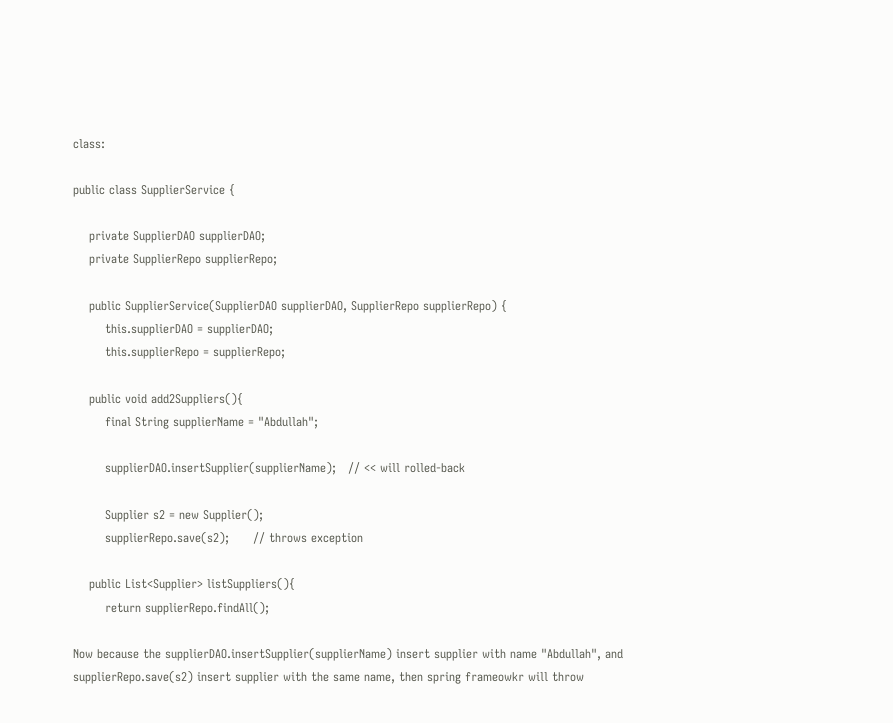class:

public class SupplierService {

    private SupplierDAO supplierDAO;
    private SupplierRepo supplierRepo;

    public SupplierService(SupplierDAO supplierDAO, SupplierRepo supplierRepo) {
        this.supplierDAO = supplierDAO;
        this.supplierRepo = supplierRepo;

    public void add2Suppliers(){
        final String supplierName = "Abdullah";

        supplierDAO.insertSupplier(supplierName);   // << will rolled-back

        Supplier s2 = new Supplier();
        supplierRepo.save(s2);      // throws exception

    public List<Supplier> listSuppliers(){
        return supplierRepo.findAll();

Now because the supplierDAO.insertSupplier(supplierName) insert supplier with name "Abdullah", and supplierRepo.save(s2) insert supplier with the same name, then spring frameowkr will throw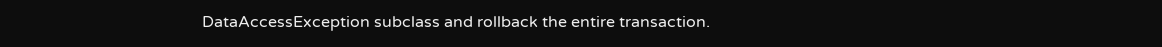DataAccessException subclass and rollback the entire transaction.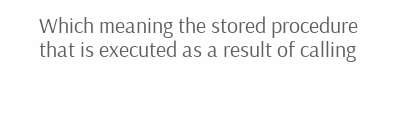Which meaning the stored procedure that is executed as a result of calling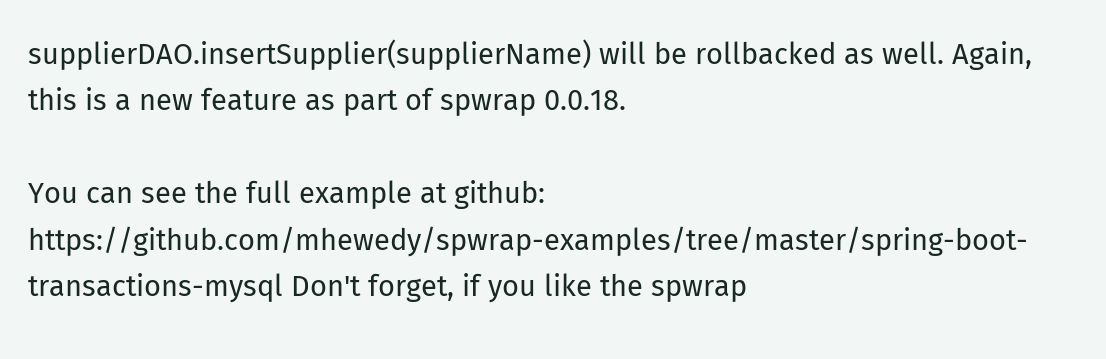supplierDAO.insertSupplier(supplierName) will be rollbacked as well. Again, this is a new feature as part of spwrap 0.0.18.

You can see the full example at github: https://github.com/mhewedy/spwrap-examples/tree/master/spring-boot-transactions-mysql Don't forget, if you like the spwrap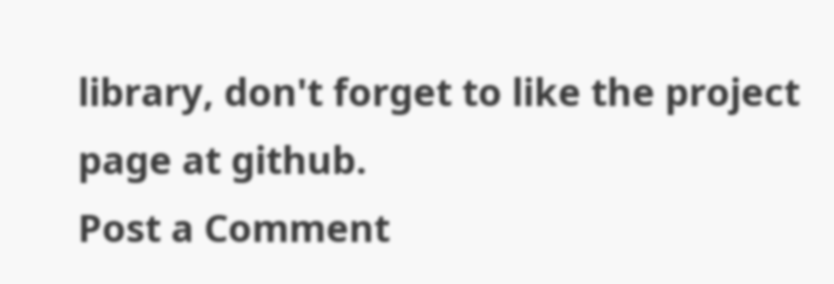library, don't forget to like the project page at github.
Post a Comment